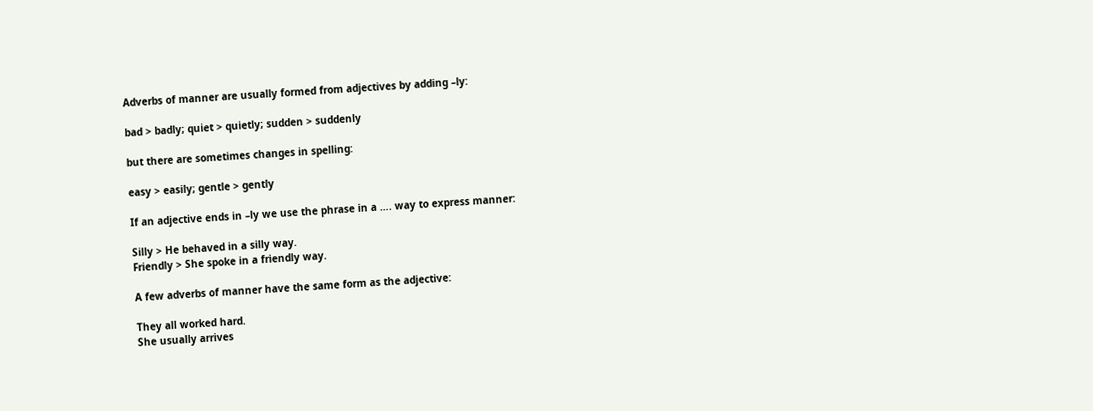Adverbs of manner are usually formed from adjectives by adding –ly:

bad > badly; quiet > quietly; sudden > suddenly

but there are sometimes changes in spelling:

easy > easily; gentle > gently

If an adjective ends in –ly we use the phrase in a …. way to express manner:

Silly > He behaved in a silly way.
Friendly > She spoke in a friendly way.

A few adverbs of manner have the same form as the adjective:

They all worked hard.
She usually arrives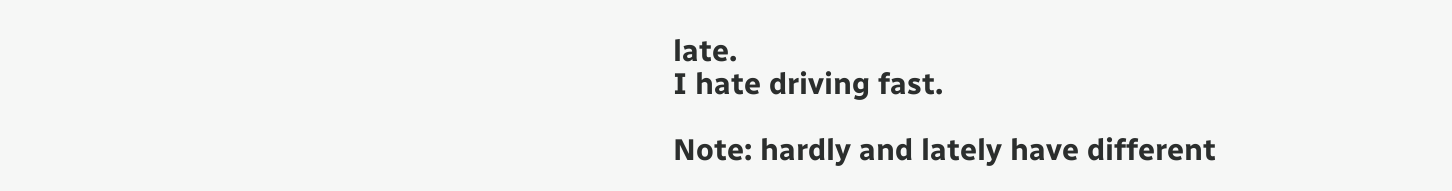late.
I hate driving fast.

Note: hardly and lately have different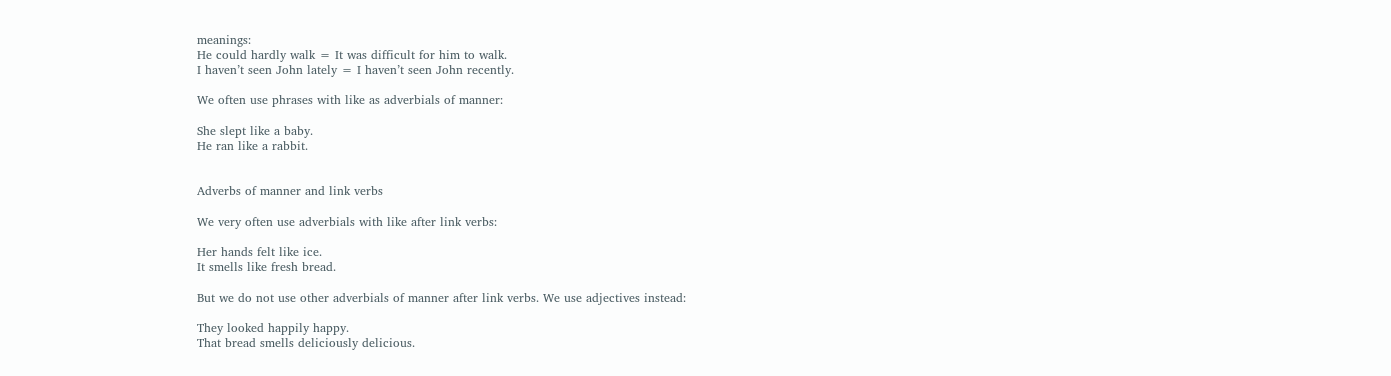meanings:
He could hardly walk = It was difficult for him to walk.
I haven’t seen John lately = I haven’t seen John recently.

We often use phrases with like as adverbials of manner:

She slept like a baby.
He ran like a rabbit.


Adverbs of manner and link verbs

We very often use adverbials with like after link verbs:

Her hands felt like ice.
It smells like fresh bread.

But we do not use other adverbials of manner after link verbs. We use adjectives instead:

They looked happily happy.
That bread smells deliciously delicious.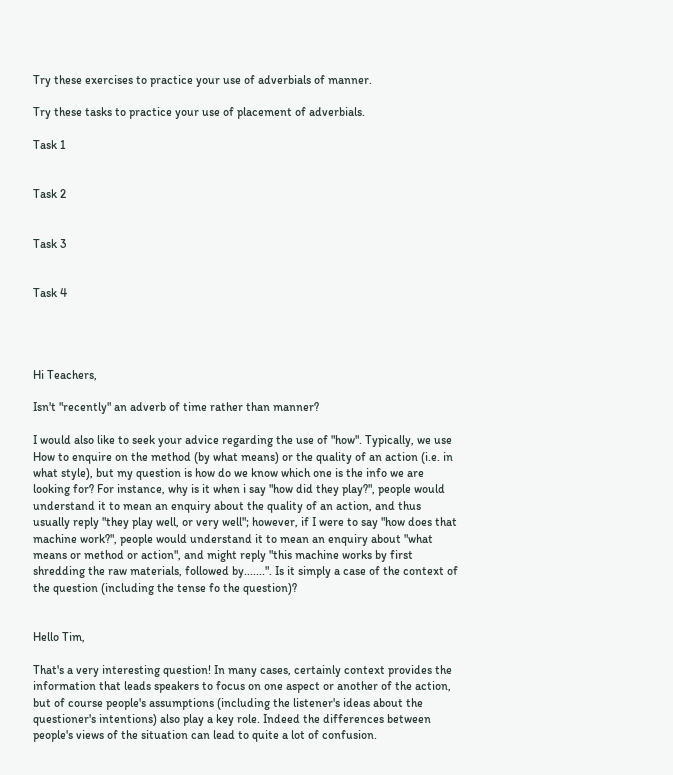Try these exercises to practice your use of adverbials of manner.

Try these tasks to practice your use of placement of adverbials.

Task 1


Task 2


Task 3


Task 4




Hi Teachers,

Isn't "recently" an adverb of time rather than manner?

I would also like to seek your advice regarding the use of "how". Typically, we use How to enquire on the method (by what means) or the quality of an action (i.e. in what style), but my question is how do we know which one is the info we are looking for? For instance, why is it when i say "how did they play?", people would understand it to mean an enquiry about the quality of an action, and thus usually reply "they play well, or very well"; however, if I were to say "how does that machine work?", people would understand it to mean an enquiry about "what means or method or action", and might reply "this machine works by first shredding the raw materials, followed by.......". Is it simply a case of the context of the question (including the tense fo the question)?


Hello Tim,

That's a very interesting question! In many cases, certainly context provides the information that leads speakers to focus on one aspect or another of the action, but of course people's assumptions (including the listener's ideas about the questioner's intentions) also play a key role. Indeed the differences between people's views of the situation can lead to quite a lot of confusion.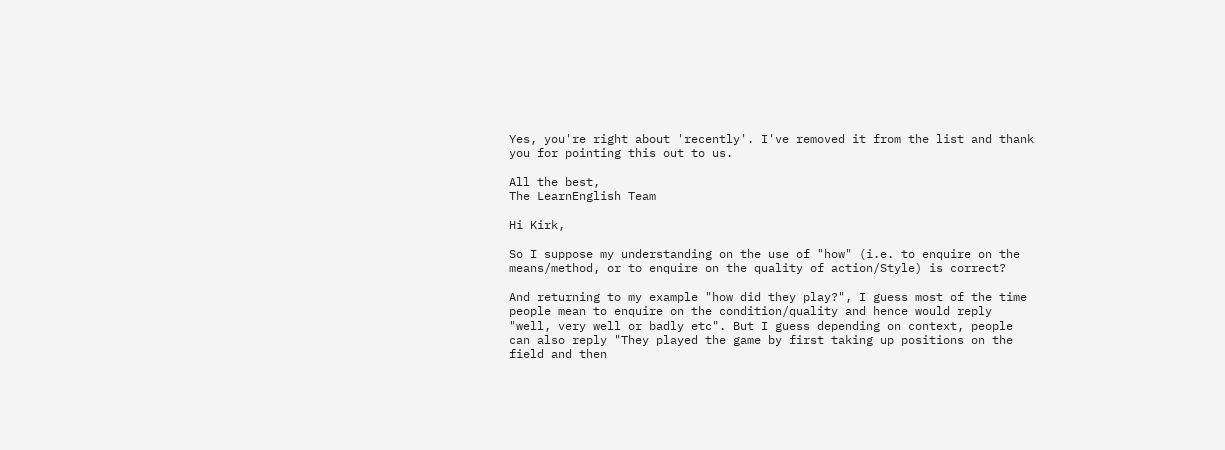Yes, you're right about 'recently'. I've removed it from the list and thank you for pointing this out to us.

All the best,
The LearnEnglish Team

Hi Kirk,

So I suppose my understanding on the use of "how" (i.e. to enquire on the means/method, or to enquire on the quality of action/Style) is correct?

And returning to my example "how did they play?", I guess most of the time people mean to enquire on the condition/quality and hence would reply "well, very well or badly etc". But I guess depending on context, people can also reply "They played the game by first taking up positions on the field and then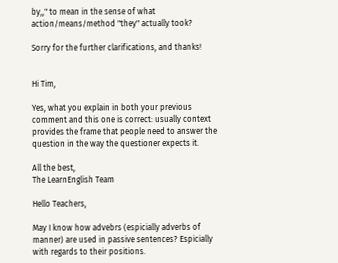by,," to mean in the sense of what action/means/method "they" actually took?

Sorry for the further clarifications, and thanks!


Hi Tim,

Yes, what you explain in both your previous comment and this one is correct: usually context provides the frame that people need to answer the question in the way the questioner expects it.

All the best,
The LearnEnglish Team

Hello Teachers,

May I know how advebrs (espicially adverbs of manner) are used in passive sentences? Espicially with regards to their positions.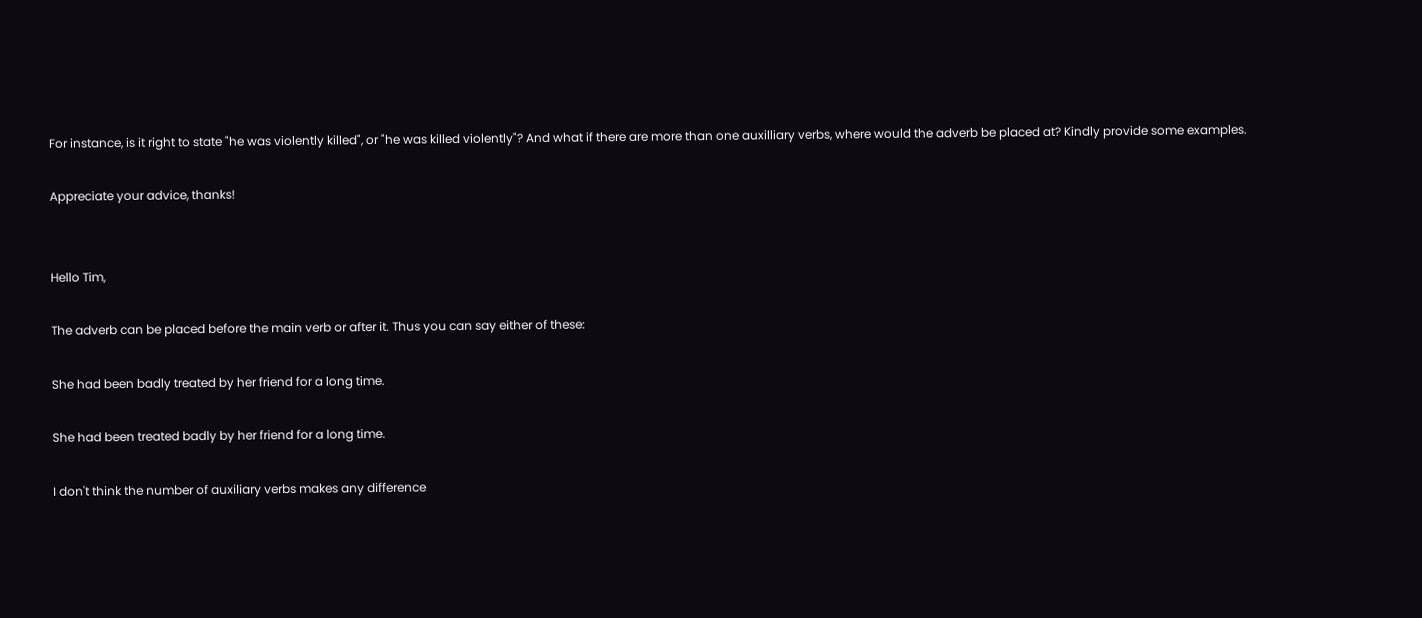For instance, is it right to state "he was violently killed", or "he was killed violently"? And what if there are more than one auxilliary verbs, where would the adverb be placed at? Kindly provide some examples.

Appreciate your advice, thanks!


Hello Tim,

The adverb can be placed before the main verb or after it. Thus you can say either of these:

She had been badly treated by her friend for a long time.

She had been treated badly by her friend for a long time.

I don't think the number of auxiliary verbs makes any difference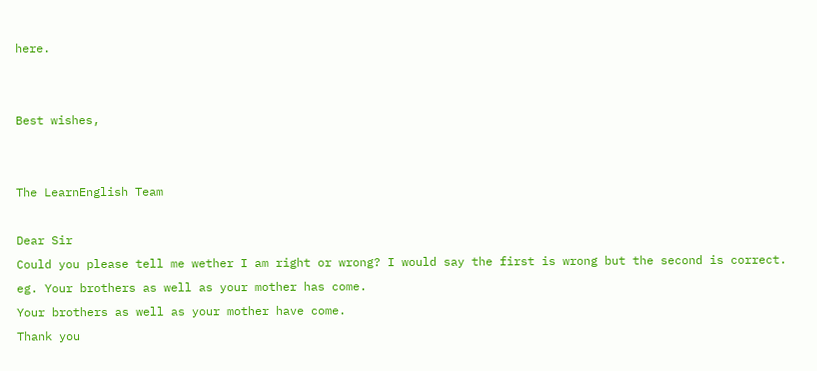here.


Best wishes,


The LearnEnglish Team

Dear Sir
Could you please tell me wether I am right or wrong? I would say the first is wrong but the second is correct.
eg. Your brothers as well as your mother has come.
Your brothers as well as your mother have come.
Thank you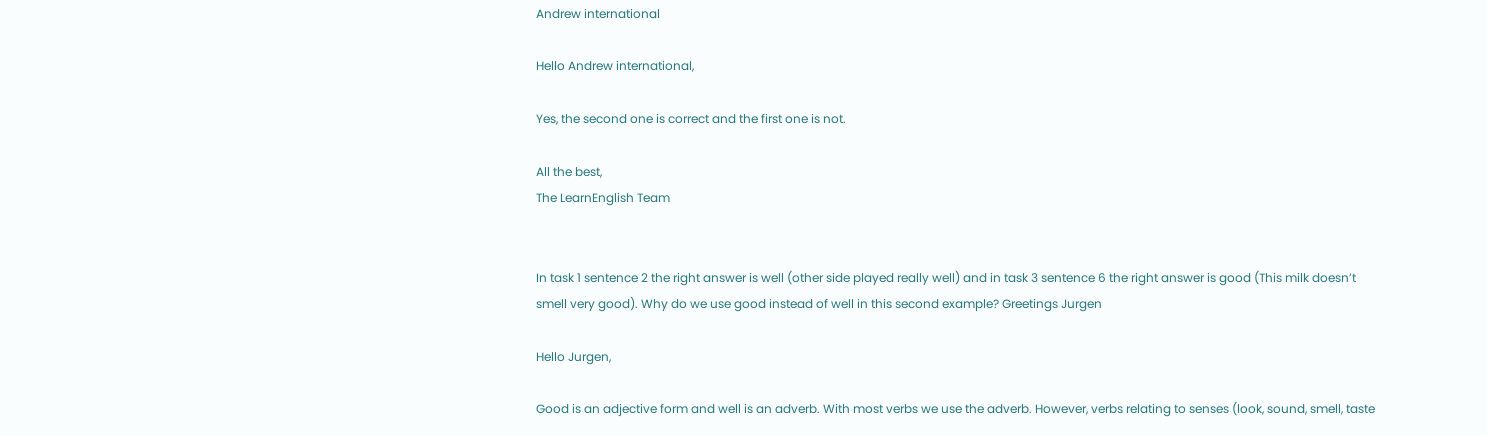Andrew international

Hello Andrew international,

Yes, the second one is correct and the first one is not.

All the best,
The LearnEnglish Team


In task 1 sentence 2 the right answer is well (other side played really well) and in task 3 sentence 6 the right answer is good (This milk doesn’t smell very good). Why do we use good instead of well in this second example? Greetings Jurgen

Hello Jurgen,

Good is an adjective form and well is an adverb. With most verbs we use the adverb. However, verbs relating to senses (look, sound, smell, taste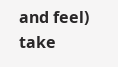and feel) take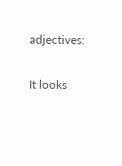adjectives:

It looks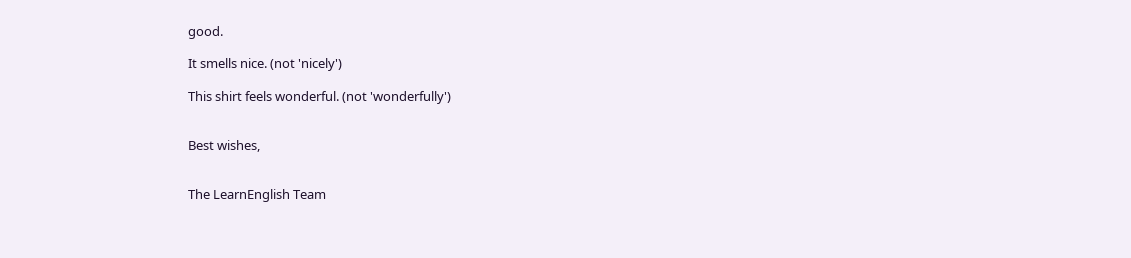good.

It smells nice. (not 'nicely')

This shirt feels wonderful. (not 'wonderfully')


Best wishes,


The LearnEnglish Team